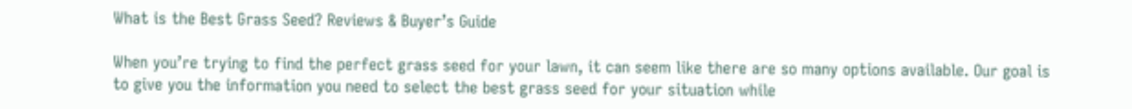What is the Best Grass Seed? Reviews & Buyer’s Guide

When you’re trying to find the perfect grass seed for your lawn, it can seem like there are so many options available. Our goal is to give you the information you need to select the best grass seed for your situation while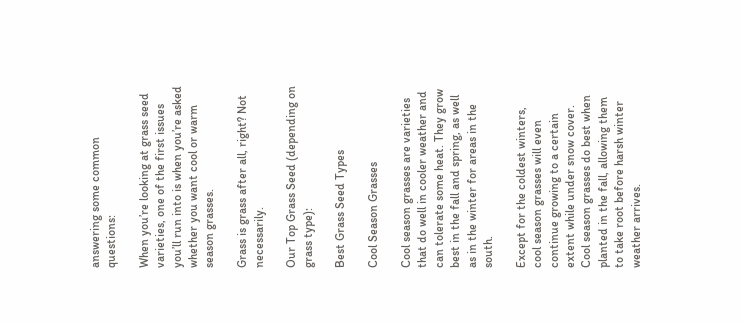answering some common questions:

When you’re looking at grass seed varieties, one of the first issues you’ll run into is when you’re asked whether you want cool or warm season grasses.

Grass is grass after all, right? Not necessarily.

Our Top Grass Seed (depending on grass type):

Best Grass Seed Types

Cool Season Grasses

Cool season grasses are varieties that do well in cooler weather and can tolerate some heat. They grow best in the fall and spring, as well as in the winter for areas in the south.

Except for the coldest winters, cool season grasses will even continue growing to a certain extent while under snow cover. Cool season grasses do best when planted in the fall, allowing them to take root before harsh winter weather arrives.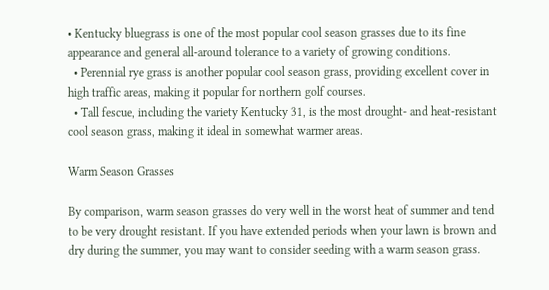• Kentucky bluegrass is one of the most popular cool season grasses due to its fine appearance and general all-around tolerance to a variety of growing conditions.
  • Perennial rye grass is another popular cool season grass, providing excellent cover in high traffic areas, making it popular for northern golf courses.
  • Tall fescue, including the variety Kentucky 31, is the most drought- and heat-resistant cool season grass, making it ideal in somewhat warmer areas.

Warm Season Grasses

By comparison, warm season grasses do very well in the worst heat of summer and tend to be very drought resistant. If you have extended periods when your lawn is brown and dry during the summer, you may want to consider seeding with a warm season grass.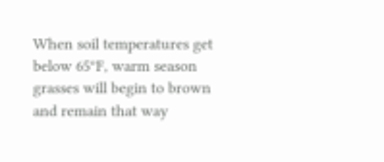When soil temperatures get below 65ºF, warm season grasses will begin to brown and remain that way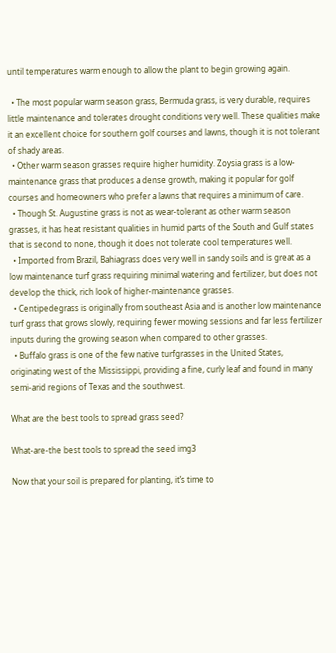until temperatures warm enough to allow the plant to begin growing again.

  • The most popular warm season grass, Bermuda grass, is very durable, requires little maintenance and tolerates drought conditions very well. These qualities make it an excellent choice for southern golf courses and lawns, though it is not tolerant of shady areas.
  • Other warm season grasses require higher humidity. Zoysia grass is a low-maintenance grass that produces a dense growth, making it popular for golf courses and homeowners who prefer a lawns that requires a minimum of care.
  • Though St. Augustine grass is not as wear-tolerant as other warm season grasses, it has heat resistant qualities in humid parts of the South and Gulf states that is second to none, though it does not tolerate cool temperatures well.
  • Imported from Brazil, Bahiagrass does very well in sandy soils and is great as a low maintenance turf grass requiring minimal watering and fertilizer, but does not develop the thick, rich look of higher-maintenance grasses.
  • Centipedegrass is originally from southeast Asia and is another low maintenance turf grass that grows slowly, requiring fewer mowing sessions and far less fertilizer inputs during the growing season when compared to other grasses.
  • Buffalo grass is one of the few native turfgrasses in the United States, originating west of the Mississippi, providing a fine, curly leaf and found in many semi-arid regions of Texas and the southwest.

What are the best tools to spread grass seed?

What-are-the best tools to spread the seed img3

Now that your soil is prepared for planting, it’s time to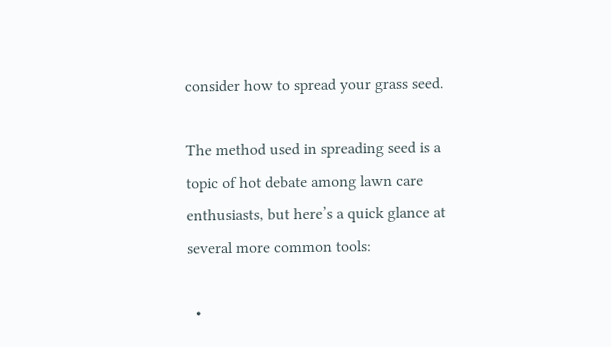consider how to spread your grass seed.

The method used in spreading seed is a topic of hot debate among lawn care enthusiasts, but here’s a quick glance at several more common tools:

  •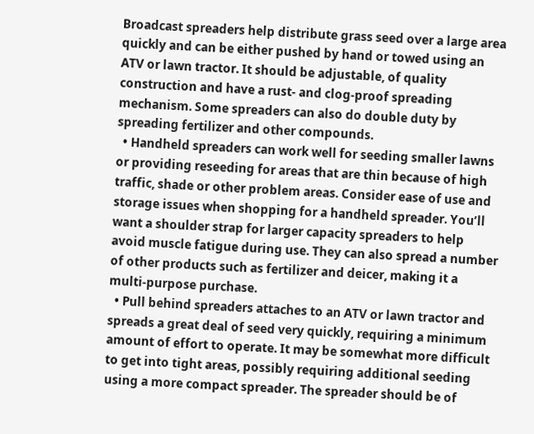Broadcast spreaders help distribute grass seed over a large area quickly and can be either pushed by hand or towed using an ATV or lawn tractor. It should be adjustable, of quality construction and have a rust- and clog-proof spreading mechanism. Some spreaders can also do double duty by spreading fertilizer and other compounds.
  • Handheld spreaders can work well for seeding smaller lawns or providing reseeding for areas that are thin because of high traffic, shade or other problem areas. Consider ease of use and storage issues when shopping for a handheld spreader. You’ll want a shoulder strap for larger capacity spreaders to help avoid muscle fatigue during use. They can also spread a number of other products such as fertilizer and deicer, making it a multi-purpose purchase.
  • Pull behind spreaders attaches to an ATV or lawn tractor and spreads a great deal of seed very quickly, requiring a minimum amount of effort to operate. It may be somewhat more difficult to get into tight areas, possibly requiring additional seeding using a more compact spreader. The spreader should be of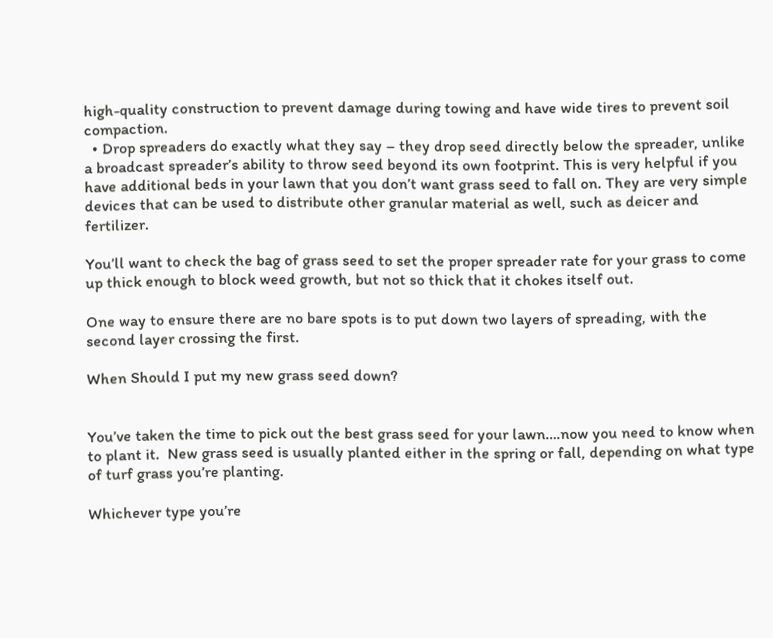high-quality construction to prevent damage during towing and have wide tires to prevent soil compaction.
  • Drop spreaders do exactly what they say – they drop seed directly below the spreader, unlike a broadcast spreader’s ability to throw seed beyond its own footprint. This is very helpful if you have additional beds in your lawn that you don’t want grass seed to fall on. They are very simple devices that can be used to distribute other granular material as well, such as deicer and fertilizer.

You’ll want to check the bag of grass seed to set the proper spreader rate for your grass to come up thick enough to block weed growth, but not so thick that it chokes itself out.

One way to ensure there are no bare spots is to put down two layers of spreading, with the second layer crossing the first.

When Should I put my new grass seed down?


You’ve taken the time to pick out the best grass seed for your lawn….now you need to know when to plant it.  New grass seed is usually planted either in the spring or fall, depending on what type of turf grass you’re planting.

Whichever type you’re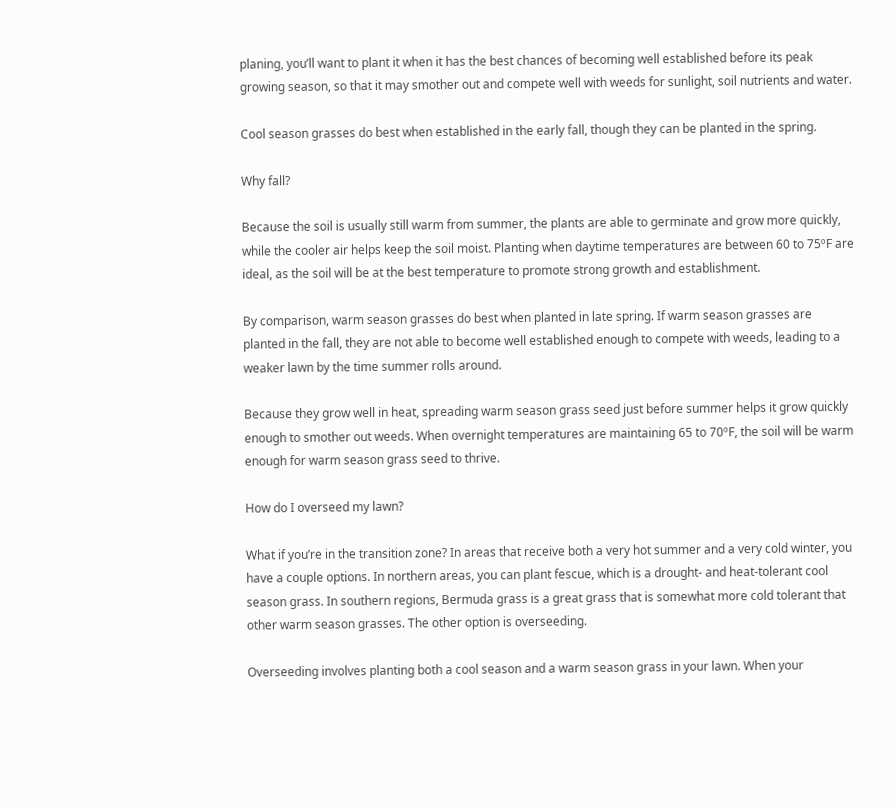planing, you’ll want to plant it when it has the best chances of becoming well established before its peak growing season, so that it may smother out and compete well with weeds for sunlight, soil nutrients and water.

Cool season grasses do best when established in the early fall, though they can be planted in the spring.

Why fall?

Because the soil is usually still warm from summer, the plants are able to germinate and grow more quickly, while the cooler air helps keep the soil moist. Planting when daytime temperatures are between 60 to 75ºF are ideal, as the soil will be at the best temperature to promote strong growth and establishment.

By comparison, warm season grasses do best when planted in late spring. If warm season grasses are planted in the fall, they are not able to become well established enough to compete with weeds, leading to a weaker lawn by the time summer rolls around.

Because they grow well in heat, spreading warm season grass seed just before summer helps it grow quickly enough to smother out weeds. When overnight temperatures are maintaining 65 to 70ºF, the soil will be warm enough for warm season grass seed to thrive.

How do I overseed my lawn?

What if you’re in the transition zone? In areas that receive both a very hot summer and a very cold winter, you have a couple options. In northern areas, you can plant fescue, which is a drought- and heat-tolerant cool season grass. In southern regions, Bermuda grass is a great grass that is somewhat more cold tolerant that other warm season grasses. The other option is overseeding.

Overseeding involves planting both a cool season and a warm season grass in your lawn. When your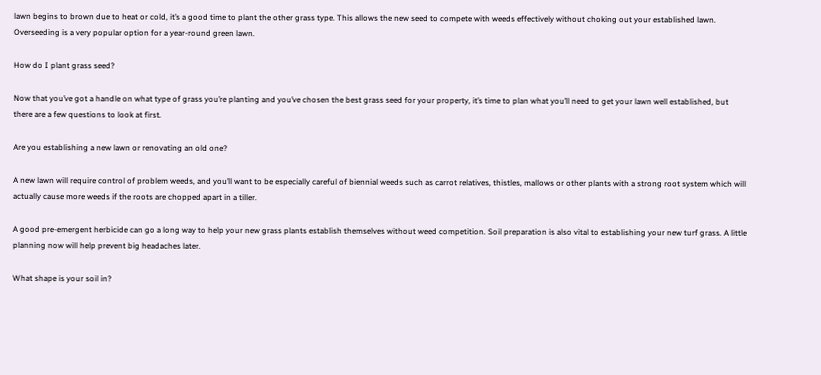lawn begins to brown due to heat or cold, it’s a good time to plant the other grass type. This allows the new seed to compete with weeds effectively without choking out your established lawn. Overseeding is a very popular option for a year-round green lawn.

How do I plant grass seed?

Now that you’ve got a handle on what type of grass you’re planting and you’ve chosen the best grass seed for your property, it’s time to plan what you’ll need to get your lawn well established, but there are a few questions to look at first.

Are you establishing a new lawn or renovating an old one?

A new lawn will require control of problem weeds, and you’ll want to be especially careful of biennial weeds such as carrot relatives, thistles, mallows or other plants with a strong root system which will actually cause more weeds if the roots are chopped apart in a tiller.

A good pre-emergent herbicide can go a long way to help your new grass plants establish themselves without weed competition. Soil preparation is also vital to establishing your new turf grass. A little planning now will help prevent big headaches later.

What shape is your soil in?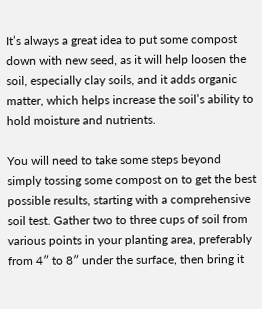It’s always a great idea to put some compost down with new seed, as it will help loosen the soil, especially clay soils, and it adds organic matter, which helps increase the soil’s ability to hold moisture and nutrients.

You will need to take some steps beyond simply tossing some compost on to get the best possible results, starting with a comprehensive soil test. Gather two to three cups of soil from various points in your planting area, preferably from 4″ to 8″ under the surface, then bring it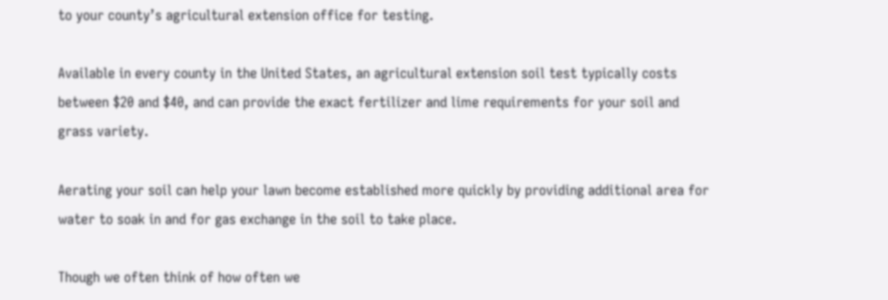to your county’s agricultural extension office for testing.

Available in every county in the United States, an agricultural extension soil test typically costs between $20 and $40, and can provide the exact fertilizer and lime requirements for your soil and grass variety.

Aerating your soil can help your lawn become established more quickly by providing additional area for water to soak in and for gas exchange in the soil to take place.

Though we often think of how often we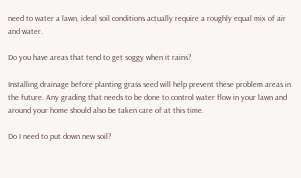need to water a lawn, ideal soil conditions actually require a roughly equal mix of air and water.

Do you have areas that tend to get soggy when it rains?

Installing drainage before planting grass seed will help prevent these problem areas in the future. Any grading that needs to be done to control water flow in your lawn and around your home should also be taken care of at this time.

Do I need to put down new soil?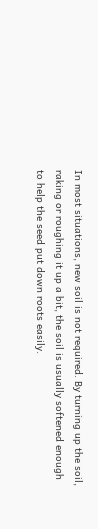In most situations, new soil is not required. By turning up the soil, raking or roughing it up a bit, the soil is usually softened enough to help the seed put down roots easily.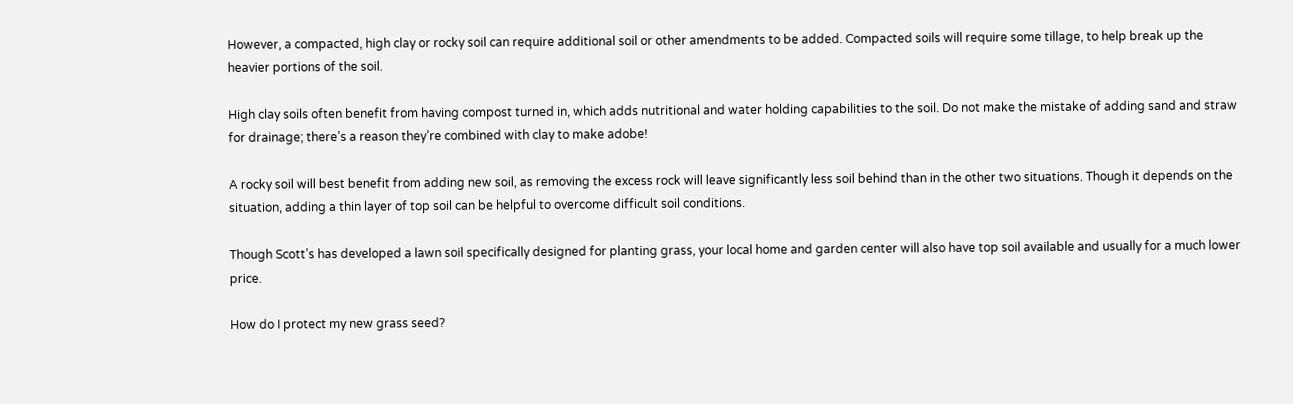However, a compacted, high clay or rocky soil can require additional soil or other amendments to be added. Compacted soils will require some tillage, to help break up the heavier portions of the soil.

High clay soils often benefit from having compost turned in, which adds nutritional and water holding capabilities to the soil. Do not make the mistake of adding sand and straw for drainage; there’s a reason they’re combined with clay to make adobe!

A rocky soil will best benefit from adding new soil, as removing the excess rock will leave significantly less soil behind than in the other two situations. Though it depends on the situation, adding a thin layer of top soil can be helpful to overcome difficult soil conditions.

Though Scott’s has developed a lawn soil specifically designed for planting grass, your local home and garden center will also have top soil available and usually for a much lower price.

How do I protect my new grass seed?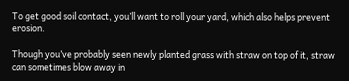To get good soil contact, you’ll want to roll your yard, which also helps prevent erosion.

Though you’ve probably seen newly planted grass with straw on top of it, straw can sometimes blow away in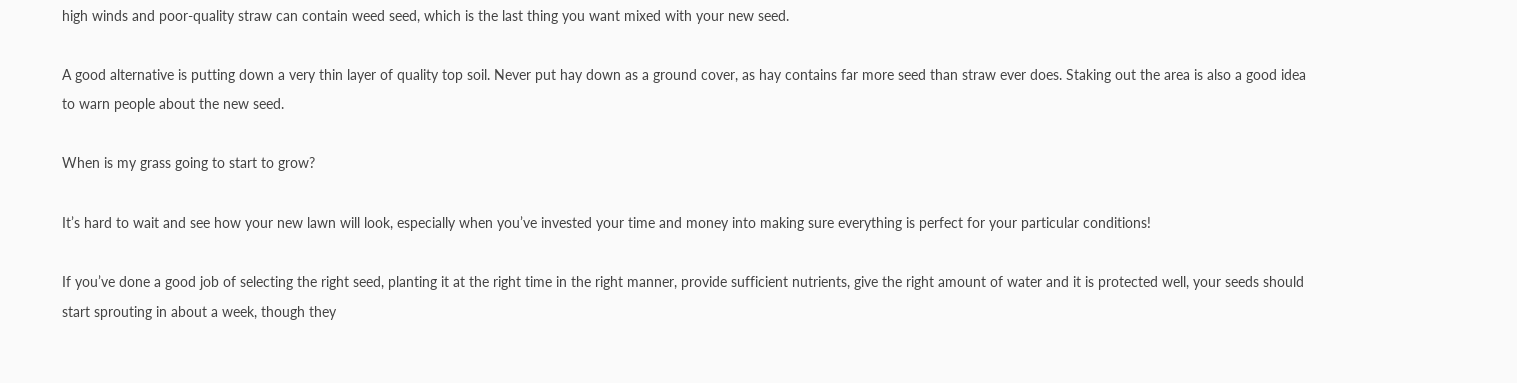high winds and poor-quality straw can contain weed seed, which is the last thing you want mixed with your new seed.

A good alternative is putting down a very thin layer of quality top soil. Never put hay down as a ground cover, as hay contains far more seed than straw ever does. Staking out the area is also a good idea to warn people about the new seed.

When is my grass going to start to grow?

It’s hard to wait and see how your new lawn will look, especially when you’ve invested your time and money into making sure everything is perfect for your particular conditions!

If you’ve done a good job of selecting the right seed, planting it at the right time in the right manner, provide sufficient nutrients, give the right amount of water and it is protected well, your seeds should start sprouting in about a week, though they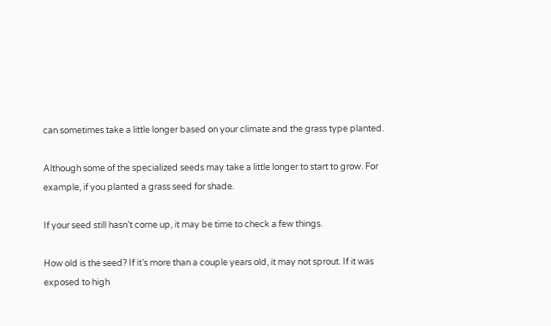can sometimes take a little longer based on your climate and the grass type planted.

Although some of the specialized seeds may take a little longer to start to grow. For example, if you planted a grass seed for shade.

If your seed still hasn’t come up, it may be time to check a few things.

How old is the seed? If it’s more than a couple years old, it may not sprout. If it was exposed to high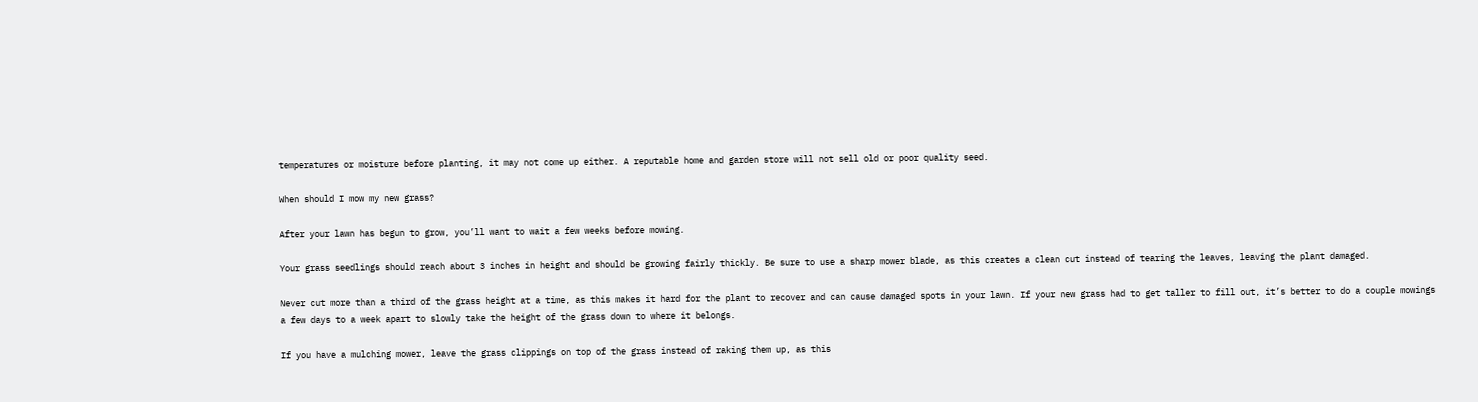temperatures or moisture before planting, it may not come up either. A reputable home and garden store will not sell old or poor quality seed.

When should I mow my new grass?

After your lawn has begun to grow, you’ll want to wait a few weeks before mowing.

Your grass seedlings should reach about 3 inches in height and should be growing fairly thickly. Be sure to use a sharp mower blade, as this creates a clean cut instead of tearing the leaves, leaving the plant damaged.

Never cut more than a third of the grass height at a time, as this makes it hard for the plant to recover and can cause damaged spots in your lawn. If your new grass had to get taller to fill out, it’s better to do a couple mowings a few days to a week apart to slowly take the height of the grass down to where it belongs.

If you have a mulching mower, leave the grass clippings on top of the grass instead of raking them up, as this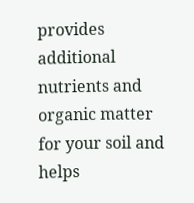provides additional nutrients and organic matter for your soil and helps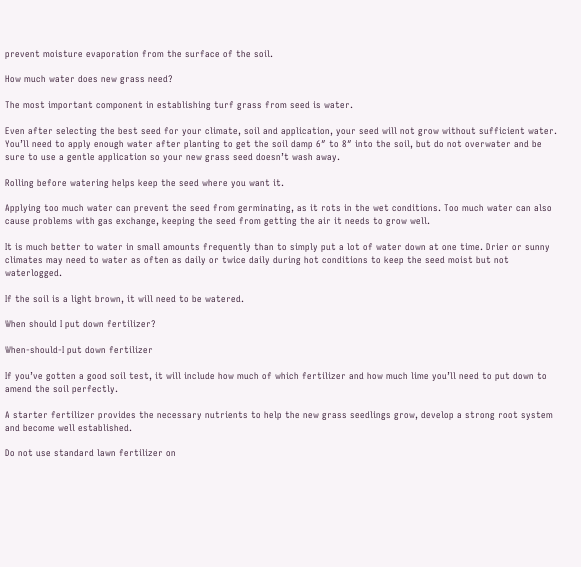prevent moisture evaporation from the surface of the soil.

How much water does new grass need?

The most important component in establishing turf grass from seed is water.

Even after selecting the best seed for your climate, soil and application, your seed will not grow without sufficient water. You’ll need to apply enough water after planting to get the soil damp 6″ to 8″ into the soil, but do not overwater and be sure to use a gentle application so your new grass seed doesn’t wash away.

Rolling before watering helps keep the seed where you want it.

Applying too much water can prevent the seed from germinating, as it rots in the wet conditions. Too much water can also cause problems with gas exchange, keeping the seed from getting the air it needs to grow well.

It is much better to water in small amounts frequently than to simply put a lot of water down at one time. Drier or sunny climates may need to water as often as daily or twice daily during hot conditions to keep the seed moist but not waterlogged.

If the soil is a light brown, it will need to be watered.

When should I put down fertilizer?

When-should-I put down fertilizer

If you’ve gotten a good soil test, it will include how much of which fertilizer and how much lime you’ll need to put down to amend the soil perfectly.

A starter fertilizer provides the necessary nutrients to help the new grass seedlings grow, develop a strong root system and become well established.

Do not use standard lawn fertilizer on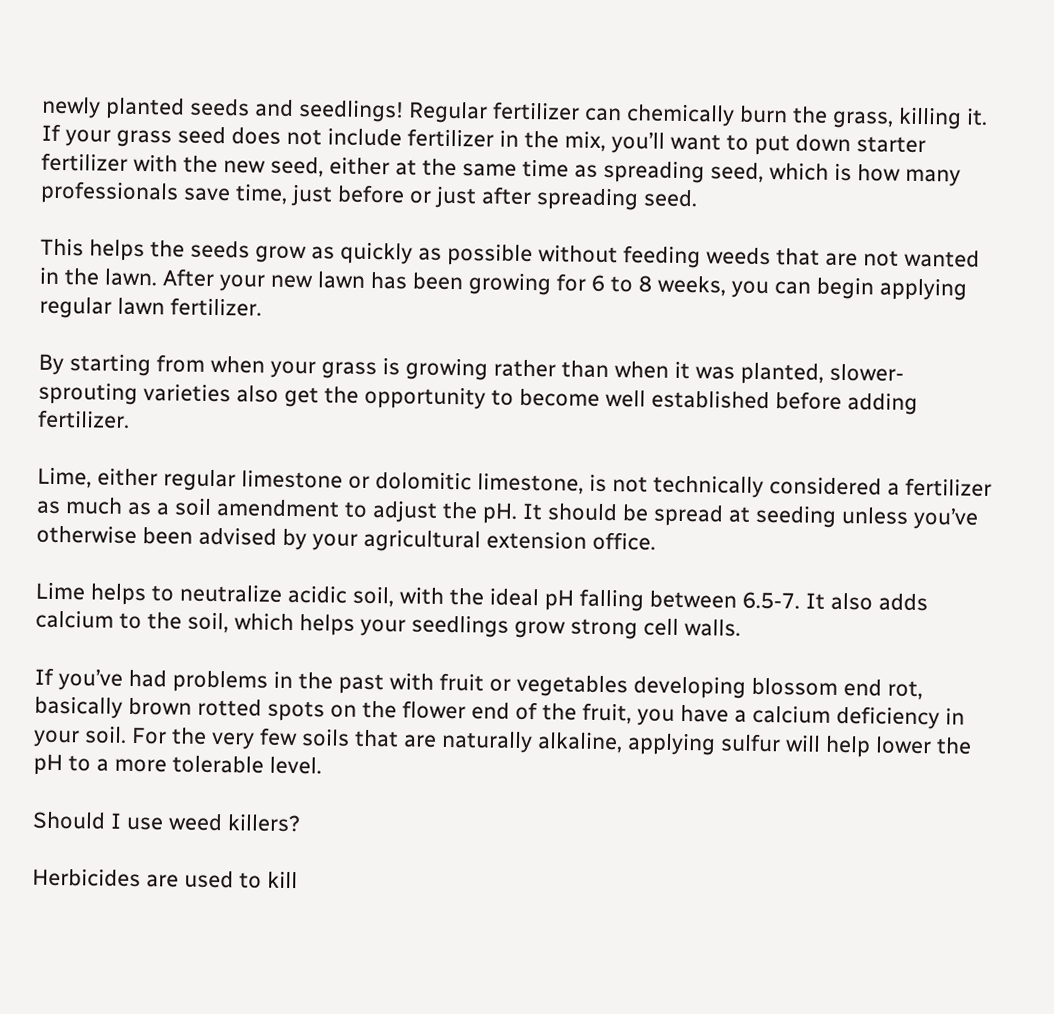newly planted seeds and seedlings! Regular fertilizer can chemically burn the grass, killing it. If your grass seed does not include fertilizer in the mix, you’ll want to put down starter fertilizer with the new seed, either at the same time as spreading seed, which is how many professionals save time, just before or just after spreading seed.

This helps the seeds grow as quickly as possible without feeding weeds that are not wanted in the lawn. After your new lawn has been growing for 6 to 8 weeks, you can begin applying regular lawn fertilizer.

By starting from when your grass is growing rather than when it was planted, slower-sprouting varieties also get the opportunity to become well established before adding fertilizer.

Lime, either regular limestone or dolomitic limestone, is not technically considered a fertilizer as much as a soil amendment to adjust the pH. It should be spread at seeding unless you’ve otherwise been advised by your agricultural extension office.

Lime helps to neutralize acidic soil, with the ideal pH falling between 6.5-7. It also adds calcium to the soil, which helps your seedlings grow strong cell walls.

If you’ve had problems in the past with fruit or vegetables developing blossom end rot, basically brown rotted spots on the flower end of the fruit, you have a calcium deficiency in your soil. For the very few soils that are naturally alkaline, applying sulfur will help lower the pH to a more tolerable level.

Should I use weed killers?

Herbicides are used to kill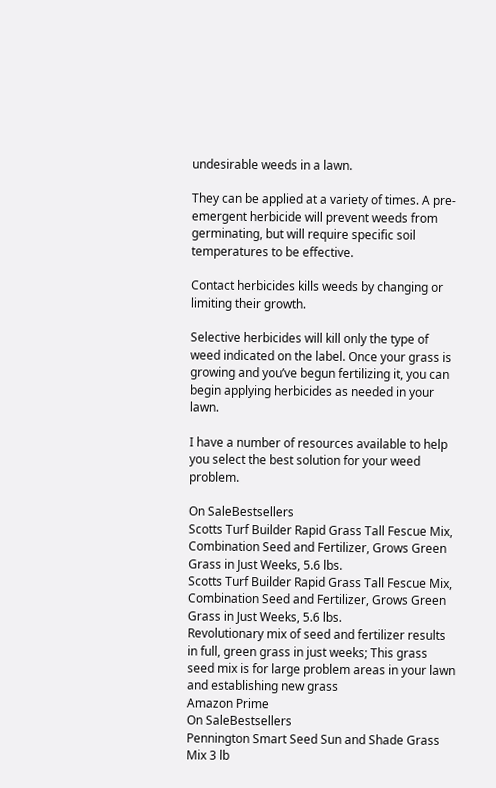undesirable weeds in a lawn.

They can be applied at a variety of times. A pre-emergent herbicide will prevent weeds from germinating, but will require specific soil temperatures to be effective.

Contact herbicides kills weeds by changing or limiting their growth.

Selective herbicides will kill only the type of weed indicated on the label. Once your grass is growing and you’ve begun fertilizing it, you can begin applying herbicides as needed in your lawn.

I have a number of resources available to help you select the best solution for your weed problem.

On SaleBestsellers
Scotts Turf Builder Rapid Grass Tall Fescue Mix, Combination Seed and Fertilizer, Grows Green Grass in Just Weeks, 5.6 lbs.
Scotts Turf Builder Rapid Grass Tall Fescue Mix, Combination Seed and Fertilizer, Grows Green Grass in Just Weeks, 5.6 lbs.
Revolutionary mix of seed and fertilizer results in full, green grass in just weeks; This grass seed mix is for large problem areas in your lawn and establishing new grass
Amazon Prime
On SaleBestsellers
Pennington Smart Seed Sun and Shade Grass Mix 3 lb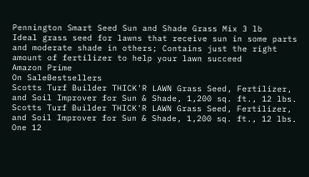Pennington Smart Seed Sun and Shade Grass Mix 3 lb
Ideal grass seed for lawns that receive sun in some parts and moderate shade in others; Contains just the right amount of fertilizer to help your lawn succeed
Amazon Prime
On SaleBestsellers
Scotts Turf Builder THICK'R LAWN Grass Seed, Fertilizer, and Soil Improver for Sun & Shade, 1,200 sq. ft., 12 lbs.
Scotts Turf Builder THICK'R LAWN Grass Seed, Fertilizer, and Soil Improver for Sun & Shade, 1,200 sq. ft., 12 lbs.
One 12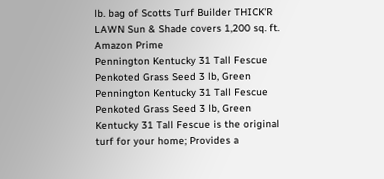lb. bag of Scotts Turf Builder THICK'R LAWN Sun & Shade covers 1,200 sq. ft.
Amazon Prime
Pennington Kentucky 31 Tall Fescue Penkoted Grass Seed 3 lb, Green
Pennington Kentucky 31 Tall Fescue Penkoted Grass Seed 3 lb, Green
Kentucky 31 Tall Fescue is the original turf for your home; Provides a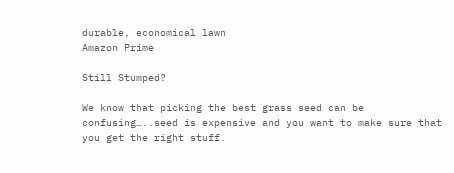durable, economical lawn
Amazon Prime

Still Stumped?

We know that picking the best grass seed can be confusing…..seed is expensive and you want to make sure that you get the right stuff.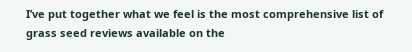I’ve put together what we feel is the most comprehensive list of grass seed reviews available on the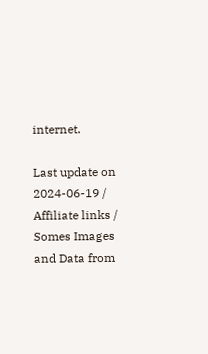internet.

Last update on 2024-06-19 / Affiliate links / Somes Images and Data from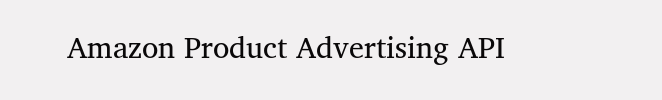Amazon Product Advertising API